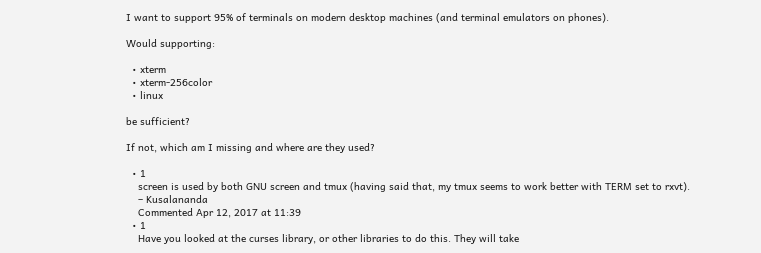I want to support 95% of terminals on modern desktop machines (and terminal emulators on phones).

Would supporting:

  • xterm
  • xterm-256color
  • linux

be sufficient?

If not, which am I missing and where are they used?

  • 1
    screen is used by both GNU screen and tmux (having said that, my tmux seems to work better with TERM set to rxvt).
    – Kusalananda
    Commented Apr 12, 2017 at 11:39
  • 1
    Have you looked at the curses library, or other libraries to do this. They will take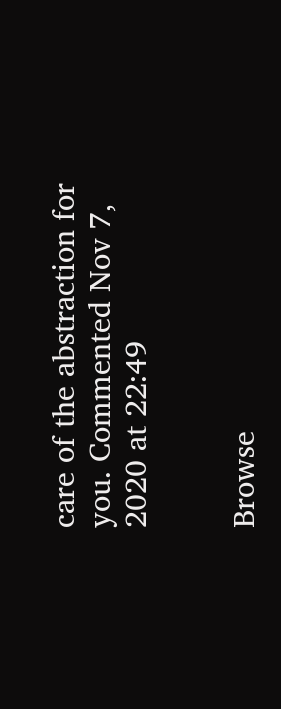care of the abstraction for you. Commented Nov 7, 2020 at 22:49


Browse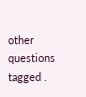other questions tagged .